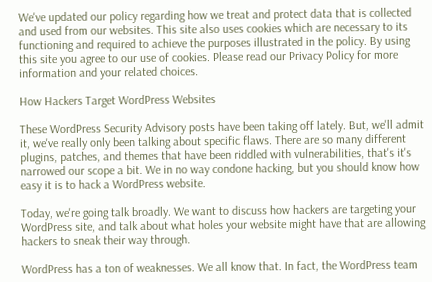We've updated our policy regarding how we treat and protect data that is collected and used from our websites. This site also uses cookies which are necessary to its functioning and required to achieve the purposes illustrated in the policy. By using this site you agree to our use of cookies. Please read our Privacy Policy for more information and your related choices.

How Hackers Target WordPress Websites

These WordPress Security Advisory posts have been taking off lately. But, we'll admit it, we've really only been talking about specific flaws. There are so many different plugins, patches, and themes that have been riddled with vulnerabilities, that's it's narrowed our scope a bit. We in no way condone hacking, but you should know how easy it is to hack a WordPress website.

Today, we're going talk broadly. We want to discuss how hackers are targeting your WordPress site, and talk about what holes your website might have that are allowing hackers to sneak their way through.

WordPress has a ton of weaknesses. We all know that. In fact, the WordPress team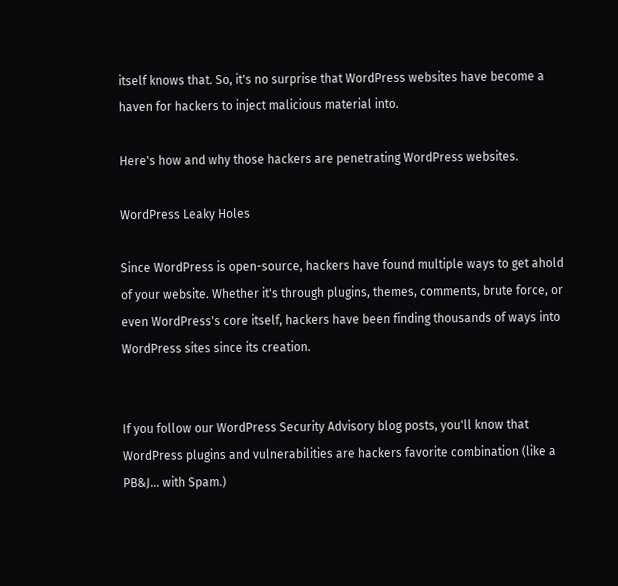itself knows that. So, it's no surprise that WordPress websites have become a haven for hackers to inject malicious material into.

Here's how and why those hackers are penetrating WordPress websites.

WordPress Leaky Holes

Since WordPress is open-source, hackers have found multiple ways to get ahold of your website. Whether it's through plugins, themes, comments, brute force, or even WordPress's core itself, hackers have been finding thousands of ways into WordPress sites since its creation.


If you follow our WordPress Security Advisory blog posts, you'll know that WordPress plugins and vulnerabilities are hackers favorite combination (like a PB&J... with Spam.)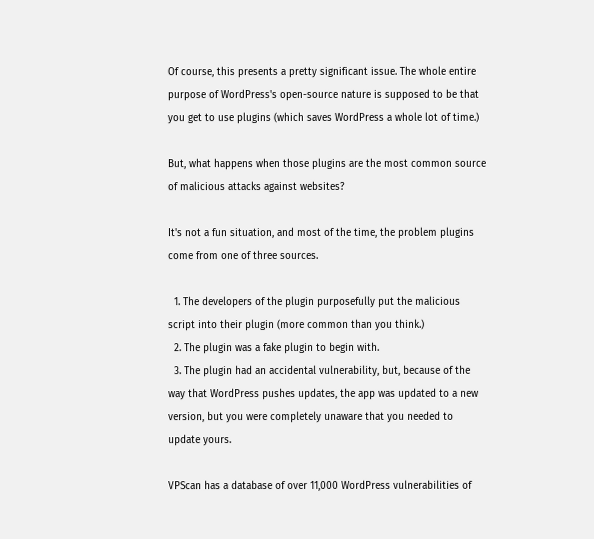Of course, this presents a pretty significant issue. The whole entire purpose of WordPress's open-source nature is supposed to be that you get to use plugins (which saves WordPress a whole lot of time.)

But, what happens when those plugins are the most common source of malicious attacks against websites?

It's not a fun situation, and most of the time, the problem plugins come from one of three sources.

  1. The developers of the plugin purposefully put the malicious script into their plugin (more common than you think.)
  2. The plugin was a fake plugin to begin with.
  3. The plugin had an accidental vulnerability, but, because of the way that WordPress pushes updates, the app was updated to a new version, but you were completely unaware that you needed to update yours.

VPScan has a database of over 11,000 WordPress vulnerabilities of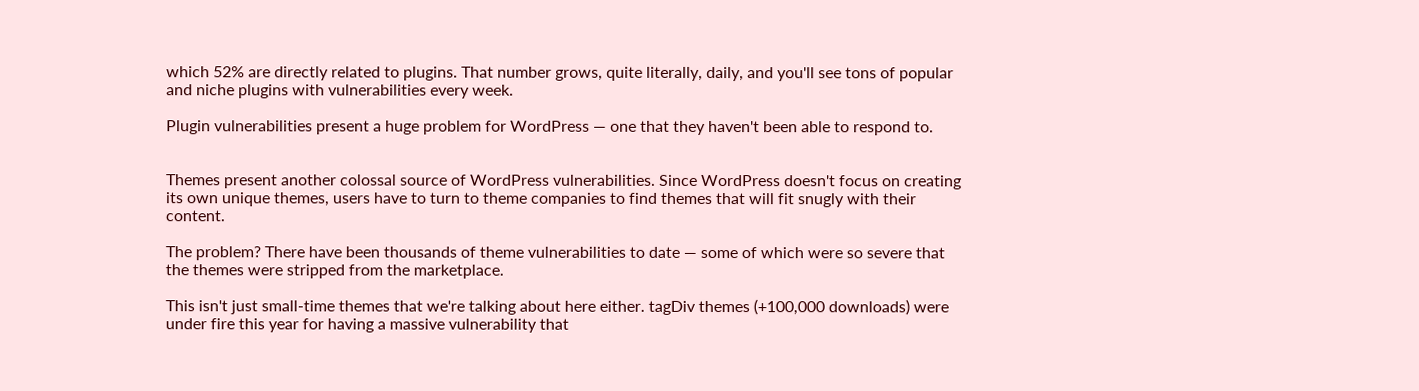which 52% are directly related to plugins. That number grows, quite literally, daily, and you'll see tons of popular and niche plugins with vulnerabilities every week.

Plugin vulnerabilities present a huge problem for WordPress — one that they haven't been able to respond to.


Themes present another colossal source of WordPress vulnerabilities. Since WordPress doesn't focus on creating its own unique themes, users have to turn to theme companies to find themes that will fit snugly with their content.

The problem? There have been thousands of theme vulnerabilities to date — some of which were so severe that the themes were stripped from the marketplace.

This isn't just small-time themes that we're talking about here either. tagDiv themes (+100,000 downloads) were under fire this year for having a massive vulnerability that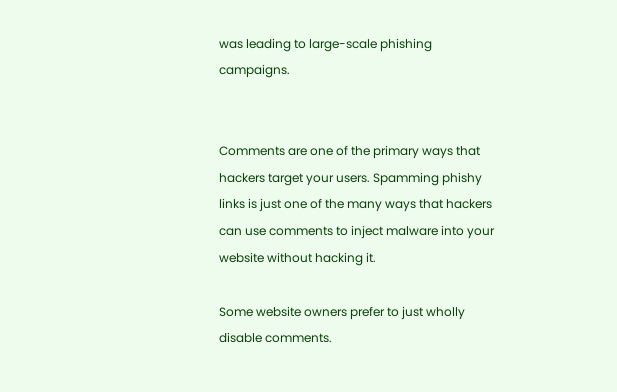was leading to large-scale phishing campaigns.


Comments are one of the primary ways that hackers target your users. Spamming phishy links is just one of the many ways that hackers can use comments to inject malware into your website without hacking it.

Some website owners prefer to just wholly disable comments.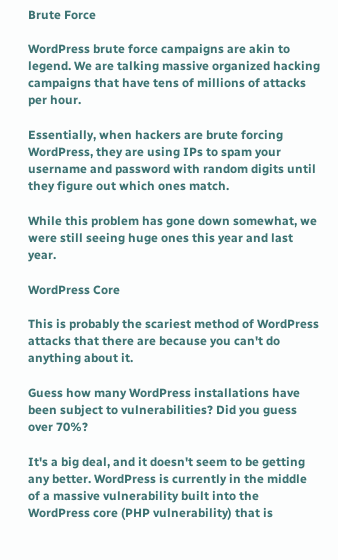Brute Force

WordPress brute force campaigns are akin to legend. We are talking massive organized hacking campaigns that have tens of millions of attacks per hour.

Essentially, when hackers are brute forcing WordPress, they are using IPs to spam your username and password with random digits until they figure out which ones match.

While this problem has gone down somewhat, we were still seeing huge ones this year and last year.

WordPress Core

This is probably the scariest method of WordPress attacks that there are because you can't do anything about it.

Guess how many WordPress installations have been subject to vulnerabilities? Did you guess over 70%?

It's a big deal, and it doesn't seem to be getting any better. WordPress is currently in the middle of a massive vulnerability built into the WordPress core (PHP vulnerability) that is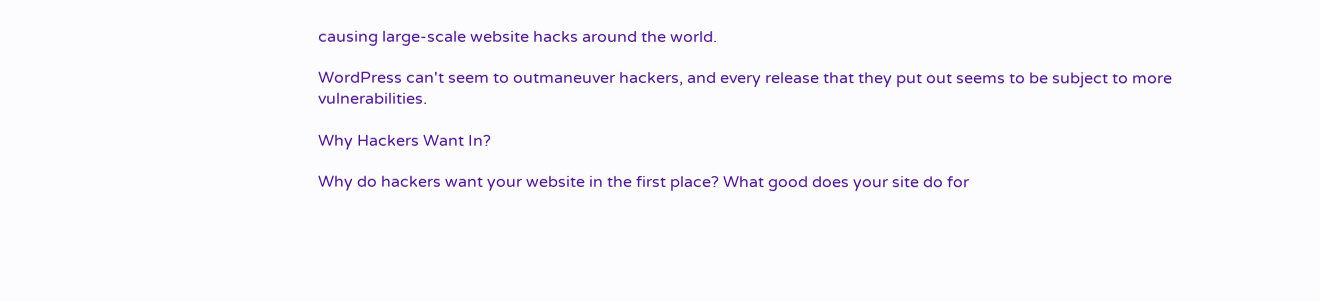causing large-scale website hacks around the world.

WordPress can't seem to outmaneuver hackers, and every release that they put out seems to be subject to more vulnerabilities.

Why Hackers Want In?

Why do hackers want your website in the first place? What good does your site do for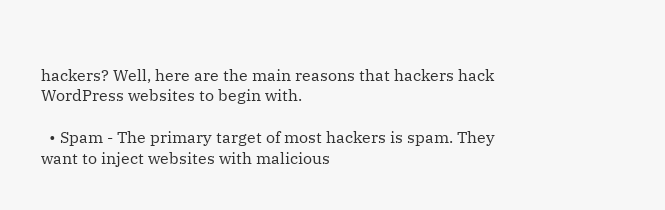hackers? Well, here are the main reasons that hackers hack WordPress websites to begin with.

  • Spam - The primary target of most hackers is spam. They want to inject websites with malicious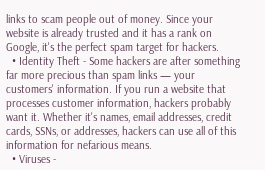links to scam people out of money. Since your website is already trusted and it has a rank on Google, it's the perfect spam target for hackers.
  • Identity Theft - Some hackers are after something far more precious than spam links — your customers' information. If you run a website that processes customer information, hackers probably want it. Whether it's names, email addresses, credit cards, SSNs, or addresses, hackers can use all of this information for nefarious means.
  • Viruses -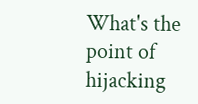What's the point of hijacking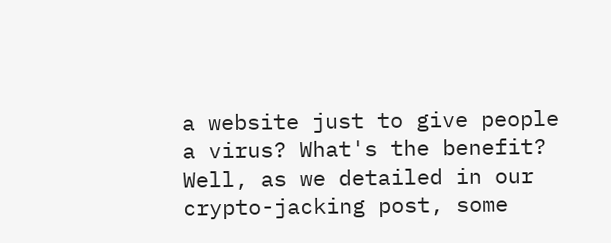a website just to give people a virus? What's the benefit? Well, as we detailed in our crypto-jacking post, some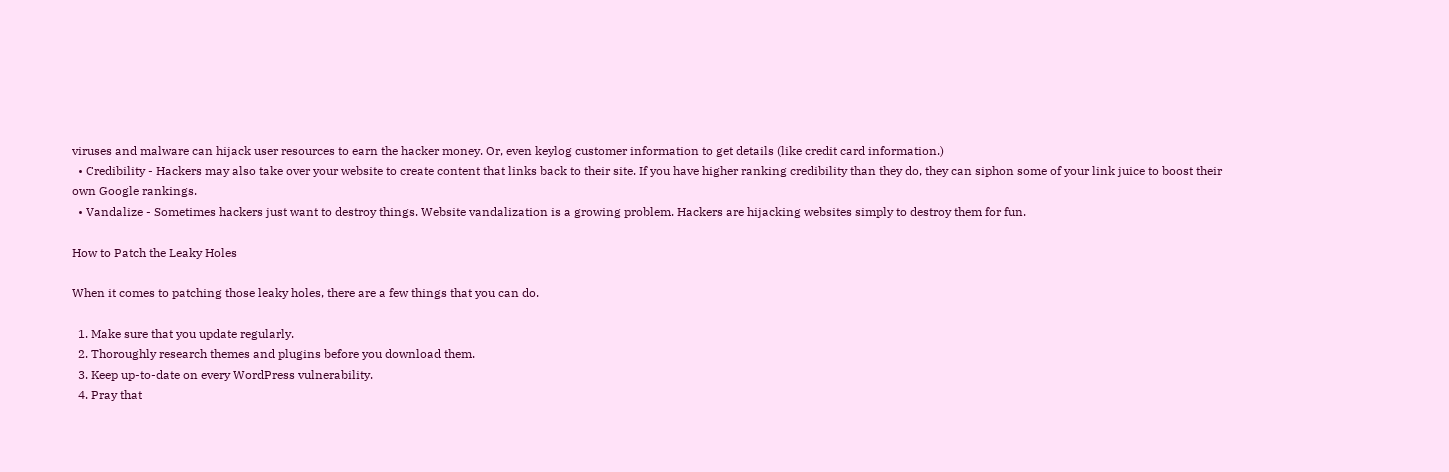viruses and malware can hijack user resources to earn the hacker money. Or, even keylog customer information to get details (like credit card information.)
  • Credibility - Hackers may also take over your website to create content that links back to their site. If you have higher ranking credibility than they do, they can siphon some of your link juice to boost their own Google rankings.
  • Vandalize - Sometimes hackers just want to destroy things. Website vandalization is a growing problem. Hackers are hijacking websites simply to destroy them for fun.

How to Patch the Leaky Holes

When it comes to patching those leaky holes, there are a few things that you can do.

  1. Make sure that you update regularly.
  2. Thoroughly research themes and plugins before you download them.
  3. Keep up-to-date on every WordPress vulnerability.
  4. Pray that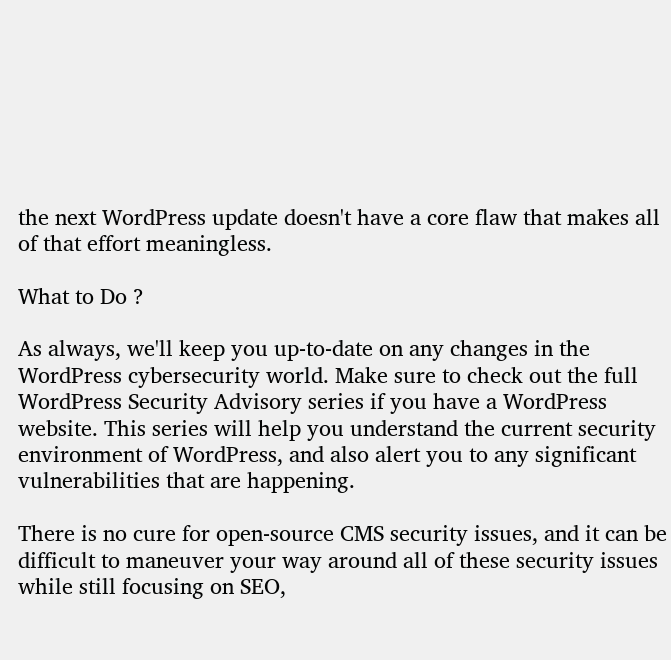the next WordPress update doesn't have a core flaw that makes all of that effort meaningless.

What to Do ?

As always, we'll keep you up-to-date on any changes in the WordPress cybersecurity world. Make sure to check out the full WordPress Security Advisory series if you have a WordPress website. This series will help you understand the current security environment of WordPress, and also alert you to any significant vulnerabilities that are happening.

There is no cure for open-source CMS security issues, and it can be difficult to maneuver your way around all of these security issues while still focusing on SEO,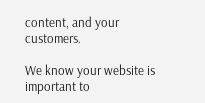content, and your customers.

We know your website is important to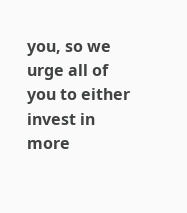you, so we urge all of you to either invest in more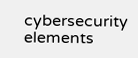cybersecurity elements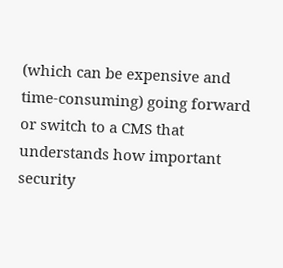(which can be expensive and time-consuming) going forward or switch to a CMS that understands how important security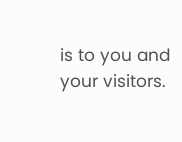is to you and your visitors.